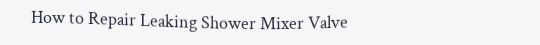How to Repair Leaking Shower Mixer Valve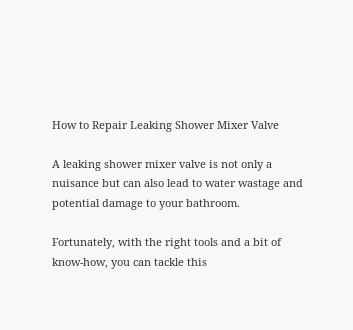How to Repair Leaking Shower Mixer Valve

A leaking shower mixer valve is not only a nuisance but can also lead to water wastage and potential damage to your bathroom.

Fortunately, with the right tools and a bit of know-how, you can tackle this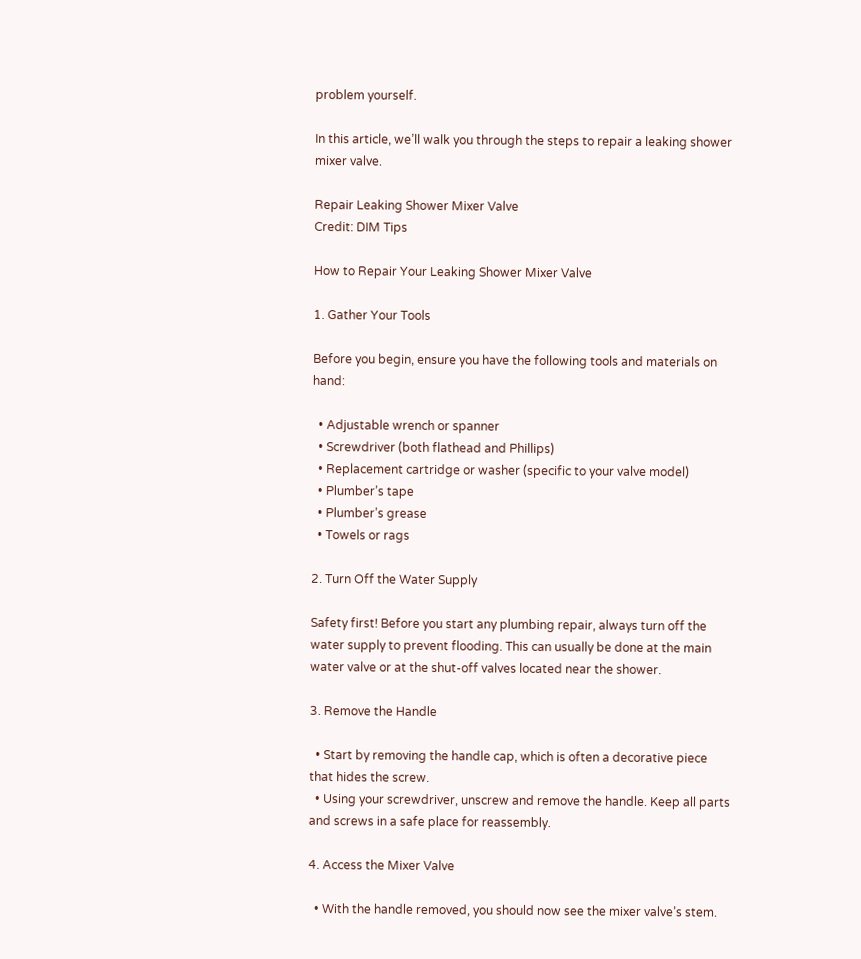problem yourself.

In this article, we’ll walk you through the steps to repair a leaking shower mixer valve.

Repair Leaking Shower Mixer Valve
Credit: DIM Tips

How to Repair Your Leaking Shower Mixer Valve

1. Gather Your Tools

Before you begin, ensure you have the following tools and materials on hand:

  • Adjustable wrench or spanner
  • Screwdriver (both flathead and Phillips)
  • Replacement cartridge or washer (specific to your valve model)
  • Plumber’s tape
  • Plumber’s grease
  • Towels or rags

2. Turn Off the Water Supply

Safety first! Before you start any plumbing repair, always turn off the water supply to prevent flooding. This can usually be done at the main water valve or at the shut-off valves located near the shower.

3. Remove the Handle

  • Start by removing the handle cap, which is often a decorative piece that hides the screw.
  • Using your screwdriver, unscrew and remove the handle. Keep all parts and screws in a safe place for reassembly.

4. Access the Mixer Valve

  • With the handle removed, you should now see the mixer valve’s stem.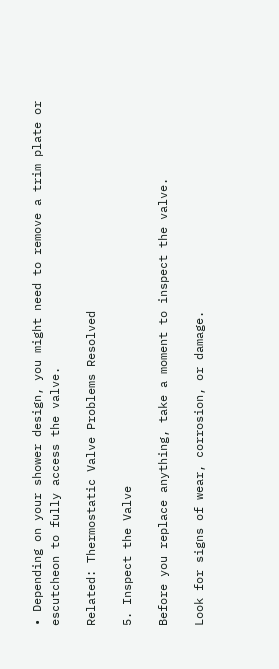• Depending on your shower design, you might need to remove a trim plate or escutcheon to fully access the valve.

Related: Thermostatic Valve Problems Resolved

5. Inspect the Valve

Before you replace anything, take a moment to inspect the valve.

Look for signs of wear, corrosion, or damage.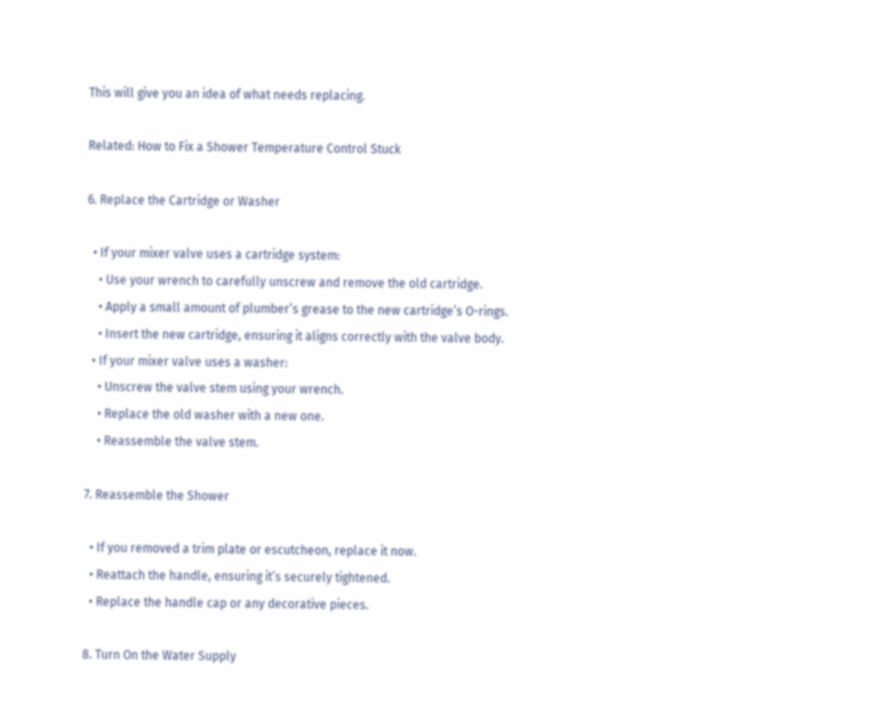This will give you an idea of what needs replacing.

Related: How to Fix a Shower Temperature Control Stuck

6. Replace the Cartridge or Washer

  • If your mixer valve uses a cartridge system:
    • Use your wrench to carefully unscrew and remove the old cartridge.
    • Apply a small amount of plumber’s grease to the new cartridge’s O-rings.
    • Insert the new cartridge, ensuring it aligns correctly with the valve body.
  • If your mixer valve uses a washer:
    • Unscrew the valve stem using your wrench.
    • Replace the old washer with a new one.
    • Reassemble the valve stem.

7. Reassemble the Shower

  • If you removed a trim plate or escutcheon, replace it now.
  • Reattach the handle, ensuring it’s securely tightened.
  • Replace the handle cap or any decorative pieces.

8. Turn On the Water Supply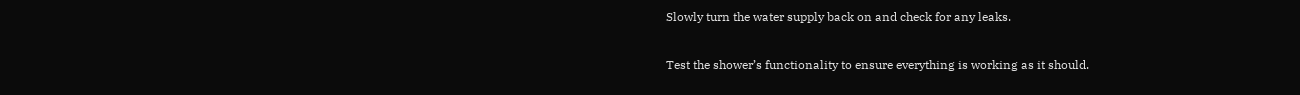Slowly turn the water supply back on and check for any leaks.

Test the shower’s functionality to ensure everything is working as it should.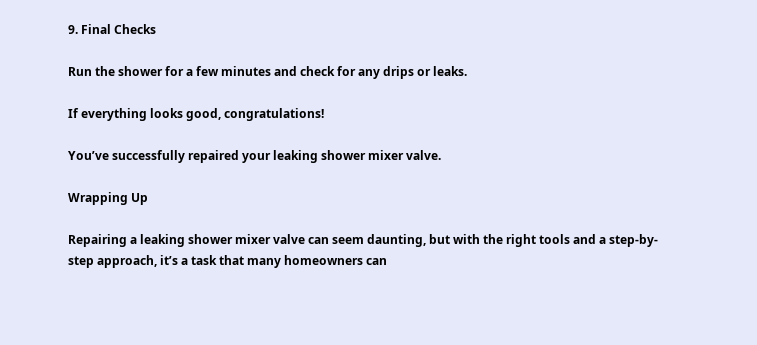9. Final Checks

Run the shower for a few minutes and check for any drips or leaks.

If everything looks good, congratulations!

You’ve successfully repaired your leaking shower mixer valve.

Wrapping Up

Repairing a leaking shower mixer valve can seem daunting, but with the right tools and a step-by-step approach, it’s a task that many homeowners can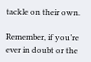tackle on their own.

Remember, if you’re ever in doubt or the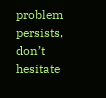problem persists, don’t hesitate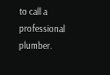to call a professional plumber.